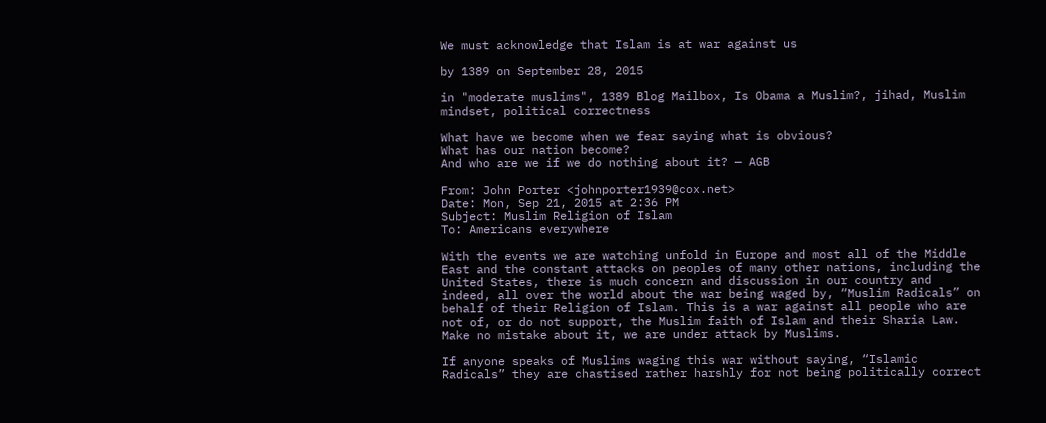We must acknowledge that Islam is at war against us

by 1389 on September 28, 2015

in "moderate muslims", 1389 Blog Mailbox, Is Obama a Muslim?, jihad, Muslim mindset, political correctness

What have we become when we fear saying what is obvious?
What has our nation become?
And who are we if we do nothing about it? — AGB

From: John Porter <johnporter1939@cox.net>
Date: Mon, Sep 21, 2015 at 2:36 PM
Subject: Muslim Religion of Islam
To: Americans everywhere

With the events we are watching unfold in Europe and most all of the Middle East and the constant attacks on peoples of many other nations, including the United States, there is much concern and discussion in our country and indeed, all over the world about the war being waged by, “Muslim Radicals” on behalf of their Religion of Islam. This is a war against all people who are not of, or do not support, the Muslim faith of Islam and their Sharia Law. Make no mistake about it, we are under attack by Muslims.

If anyone speaks of Muslims waging this war without saying, “Islamic Radicals” they are chastised rather harshly for not being politically correct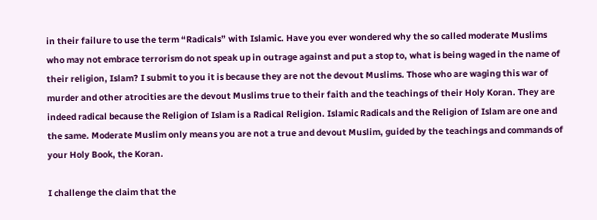in their failure to use the term “Radicals” with Islamic. Have you ever wondered why the so called moderate Muslims who may not embrace terrorism do not speak up in outrage against and put a stop to, what is being waged in the name of their religion, Islam? I submit to you it is because they are not the devout Muslims. Those who are waging this war of murder and other atrocities are the devout Muslims true to their faith and the teachings of their Holy Koran. They are indeed radical because the Religion of Islam is a Radical Religion. Islamic Radicals and the Religion of Islam are one and the same. Moderate Muslim only means you are not a true and devout Muslim, guided by the teachings and commands of your Holy Book, the Koran.

I challenge the claim that the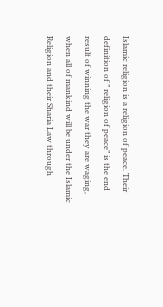Islamic religion is a religion of peace. Their definition of ” religion of peace” is the end result of winning the war they are waging, when all of mankind will be under the Islamic Religion and their Sharia Law through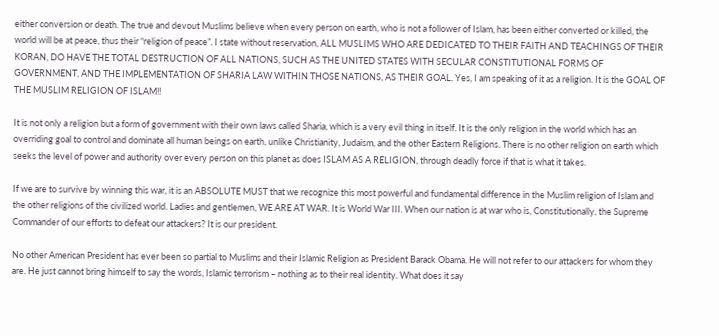either conversion or death. The true and devout Muslims believe when every person on earth, who is not a follower of Islam, has been either converted or killed, the world will be at peace, thus their “religion of peace”. I state without reservation, ALL MUSLIMS WHO ARE DEDICATED TO THEIR FAITH AND TEACHINGS OF THEIR KORAN, DO HAVE THE TOTAL DESTRUCTION OF ALL NATIONS, SUCH AS THE UNITED STATES WITH SECULAR CONSTITUTIONAL FORMS OF GOVERNMENT, AND THE IMPLEMENTATION OF SHARIA LAW WITHIN THOSE NATIONS, AS THEIR GOAL. Yes, I am speaking of it as a religion. It is the GOAL OF THE MUSLIM RELIGION OF ISLAM!!

It is not only a religion but a form of government with their own laws called Sharia, which is a very evil thing in itself. It is the only religion in the world which has an overriding goal to control and dominate all human beings on earth, unlike Christianity, Judaism, and the other Eastern Religions. There is no other religion on earth which seeks the level of power and authority over every person on this planet as does ISLAM AS A RELIGION, through deadly force if that is what it takes.

If we are to survive by winning this war, it is an ABSOLUTE MUST that we recognize this most powerful and fundamental difference in the Muslim religion of Islam and the other religions of the civilized world. Ladies and gentlemen, WE ARE AT WAR. It is World War III. When our nation is at war who is, Constitutionally, the Supreme Commander of our efforts to defeat our attackers? It is our president.

No other American President has ever been so partial to Muslims and their Islamic Religion as President Barack Obama. He will not refer to our attackers for whom they are. He just cannot bring himself to say the words, Islamic terrorism – nothing as to their real identity. What does it say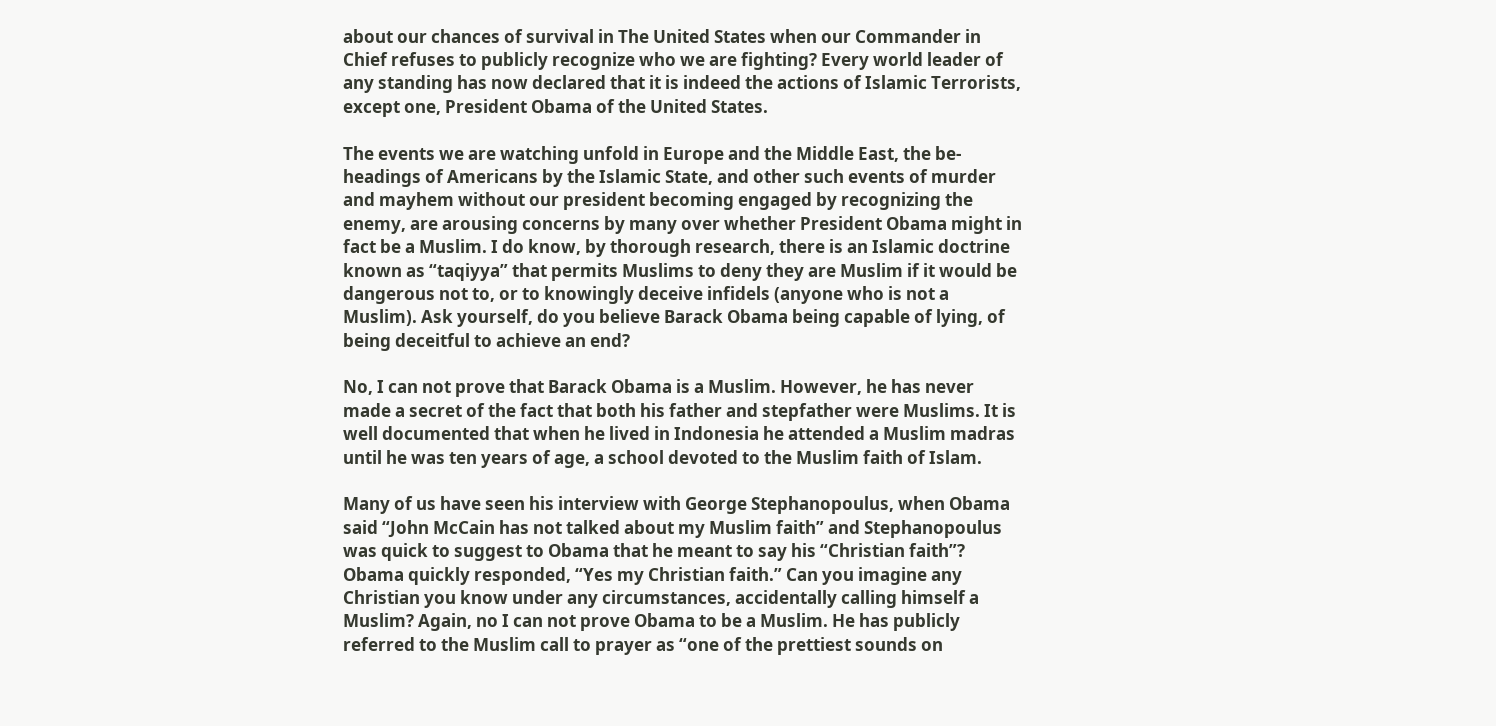about our chances of survival in The United States when our Commander in Chief refuses to publicly recognize who we are fighting? Every world leader of any standing has now declared that it is indeed the actions of Islamic Terrorists, except one, President Obama of the United States.

The events we are watching unfold in Europe and the Middle East, the be-headings of Americans by the Islamic State, and other such events of murder and mayhem without our president becoming engaged by recognizing the enemy, are arousing concerns by many over whether President Obama might in fact be a Muslim. I do know, by thorough research, there is an Islamic doctrine known as “taqiyya” that permits Muslims to deny they are Muslim if it would be dangerous not to, or to knowingly deceive infidels (anyone who is not a Muslim). Ask yourself, do you believe Barack Obama being capable of lying, of being deceitful to achieve an end?

No, I can not prove that Barack Obama is a Muslim. However, he has never made a secret of the fact that both his father and stepfather were Muslims. It is well documented that when he lived in Indonesia he attended a Muslim madras until he was ten years of age, a school devoted to the Muslim faith of Islam.

Many of us have seen his interview with George Stephanopoulus, when Obama said “John McCain has not talked about my Muslim faith” and Stephanopoulus was quick to suggest to Obama that he meant to say his “Christian faith”? Obama quickly responded, “Yes my Christian faith.” Can you imagine any Christian you know under any circumstances, accidentally calling himself a Muslim? Again, no I can not prove Obama to be a Muslim. He has publicly referred to the Muslim call to prayer as “one of the prettiest sounds on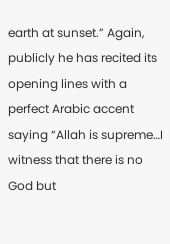earth at sunset.” Again, publicly he has recited its opening lines with a perfect Arabic accent saying “Allah is supreme…I witness that there is no God but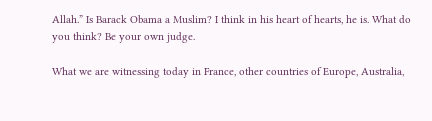Allah.” Is Barack Obama a Muslim? I think in his heart of hearts, he is. What do you think? Be your own judge.

What we are witnessing today in France, other countries of Europe, Australia,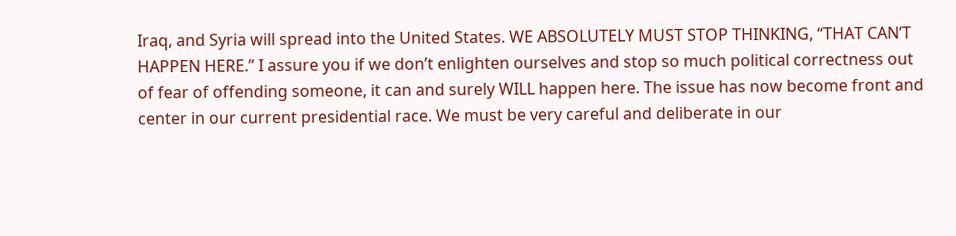Iraq, and Syria will spread into the United States. WE ABSOLUTELY MUST STOP THINKING, “THAT CAN’T HAPPEN HERE.” I assure you if we don’t enlighten ourselves and stop so much political correctness out of fear of offending someone, it can and surely WILL happen here. The issue has now become front and center in our current presidential race. We must be very careful and deliberate in our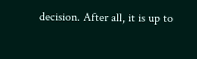decision. After all, it is up to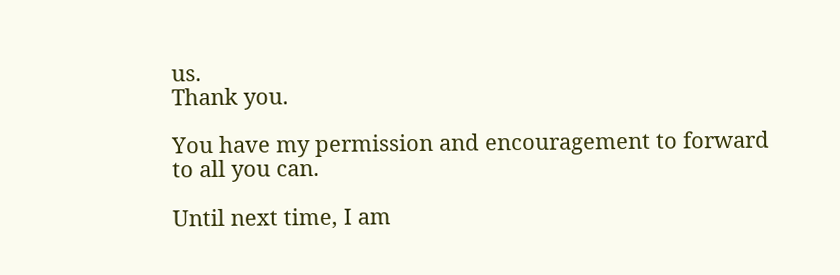us.
Thank you.

You have my permission and encouragement to forward to all you can.

Until next time, I am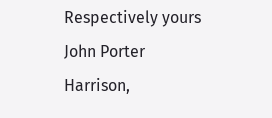Respectively yours
John Porter
Harrison,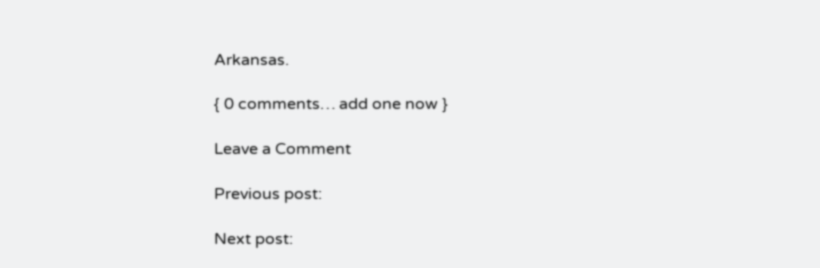Arkansas.

{ 0 comments… add one now }

Leave a Comment

Previous post:

Next post: